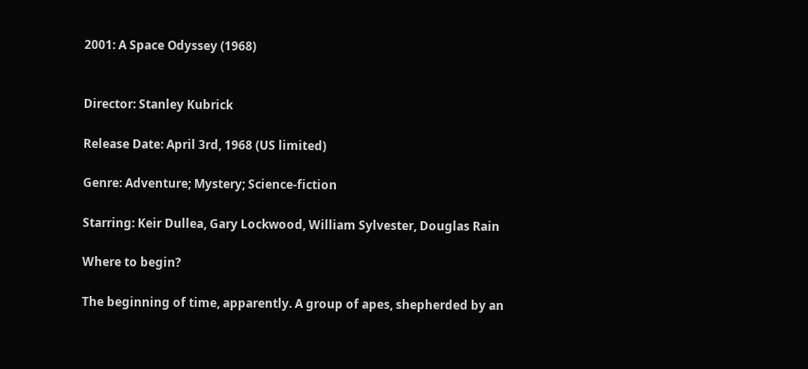2001: A Space Odyssey (1968)


Director: Stanley Kubrick

Release Date: April 3rd, 1968 (US limited)

Genre: Adventure; Mystery; Science-fiction

Starring: Keir Dullea, Gary Lockwood, William Sylvester, Douglas Rain

Where to begin?

The beginning of time, apparently. A group of apes, shepherded by an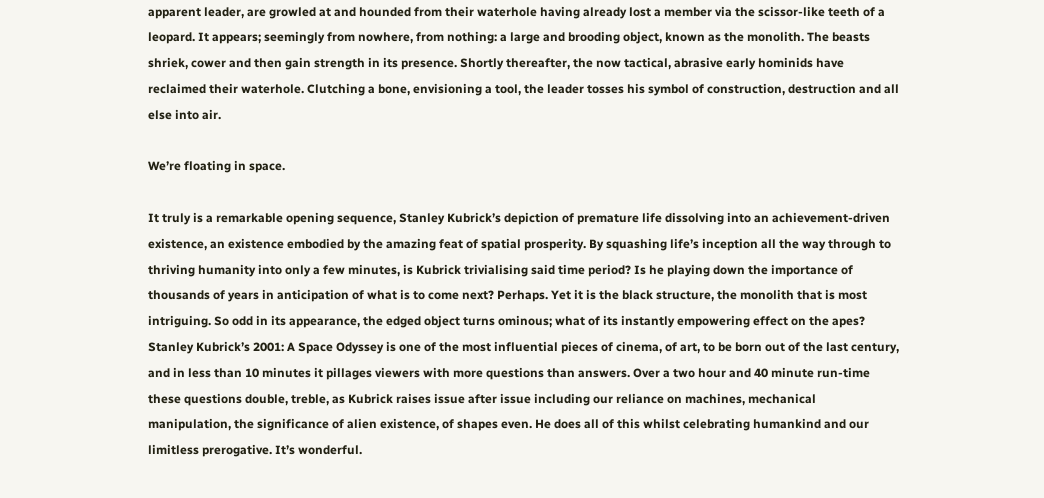apparent leader, are growled at and hounded from their waterhole having already lost a member via the scissor-like teeth of a leopard. It appears; seemingly from nowhere, from nothing: a large and brooding object, known as the monolith. The beasts shriek, cower and then gain strength in its presence. Shortly thereafter, the now tactical, abrasive early hominids have reclaimed their waterhole. Clutching a bone, envisioning a tool, the leader tosses his symbol of construction, destruction and all else into air.

We’re floating in space.

It truly is a remarkable opening sequence, Stanley Kubrick’s depiction of premature life dissolving into an achievement-driven existence, an existence embodied by the amazing feat of spatial prosperity. By squashing life’s inception all the way through to thriving humanity into only a few minutes, is Kubrick trivialising said time period? Is he playing down the importance of thousands of years in anticipation of what is to come next? Perhaps. Yet it is the black structure, the monolith that is most intriguing. So odd in its appearance, the edged object turns ominous; what of its instantly empowering effect on the apes? Stanley Kubrick’s 2001: A Space Odyssey is one of the most influential pieces of cinema, of art, to be born out of the last century, and in less than 10 minutes it pillages viewers with more questions than answers. Over a two hour and 40 minute run-time these questions double, treble, as Kubrick raises issue after issue including our reliance on machines, mechanical manipulation, the significance of alien existence, of shapes even. He does all of this whilst celebrating humankind and our limitless prerogative. It’s wonderful.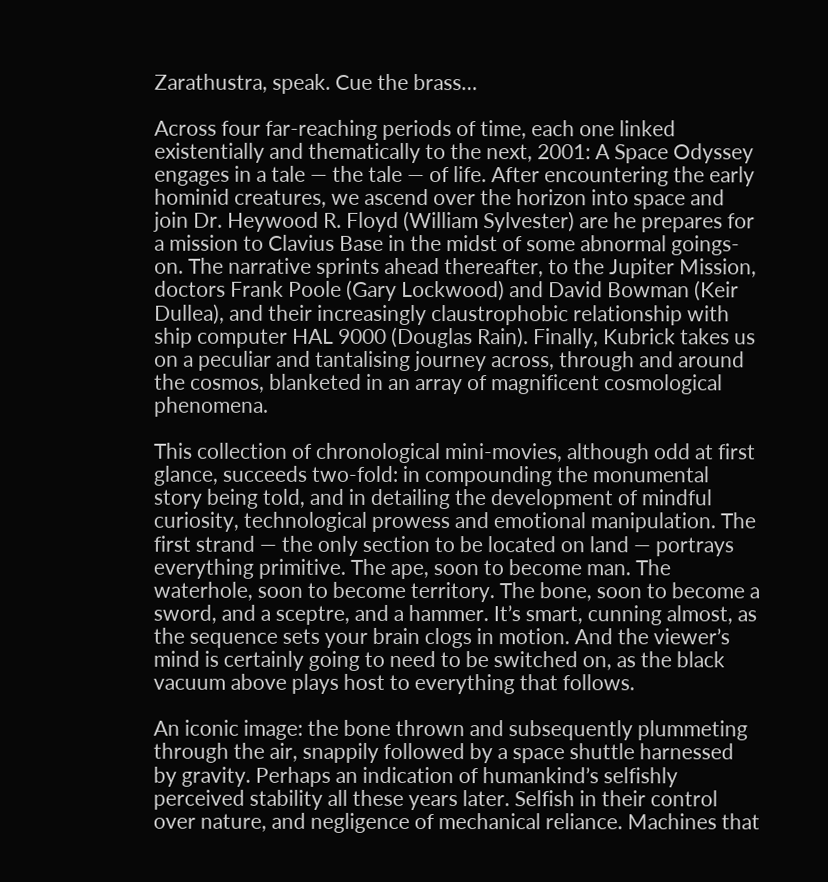Zarathustra, speak. Cue the brass…

Across four far-reaching periods of time, each one linked existentially and thematically to the next, 2001: A Space Odyssey engages in a tale — the tale — of life. After encountering the early hominid creatures, we ascend over the horizon into space and join Dr. Heywood R. Floyd (William Sylvester) are he prepares for a mission to Clavius Base in the midst of some abnormal goings-on. The narrative sprints ahead thereafter, to the Jupiter Mission, doctors Frank Poole (Gary Lockwood) and David Bowman (Keir Dullea), and their increasingly claustrophobic relationship with ship computer HAL 9000 (Douglas Rain). Finally, Kubrick takes us on a peculiar and tantalising journey across, through and around the cosmos, blanketed in an array of magnificent cosmological phenomena.

This collection of chronological mini-movies, although odd at first glance, succeeds two-fold: in compounding the monumental story being told, and in detailing the development of mindful curiosity, technological prowess and emotional manipulation. The first strand — the only section to be located on land — portrays everything primitive. The ape, soon to become man. The waterhole, soon to become territory. The bone, soon to become a sword, and a sceptre, and a hammer. It’s smart, cunning almost, as the sequence sets your brain clogs in motion. And the viewer’s mind is certainly going to need to be switched on, as the black vacuum above plays host to everything that follows.

An iconic image: the bone thrown and subsequently plummeting through the air, snappily followed by a space shuttle harnessed by gravity. Perhaps an indication of humankind’s selfishly perceived stability all these years later. Selfish in their control over nature, and negligence of mechanical reliance. Machines that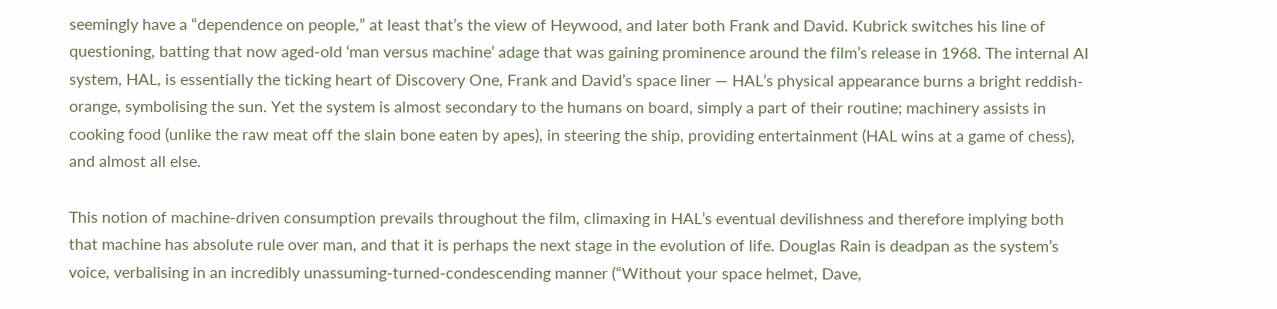seemingly have a “dependence on people,” at least that’s the view of Heywood, and later both Frank and David. Kubrick switches his line of questioning, batting that now aged-old ‘man versus machine’ adage that was gaining prominence around the film’s release in 1968. The internal AI system, HAL, is essentially the ticking heart of Discovery One, Frank and David’s space liner — HAL’s physical appearance burns a bright reddish-orange, symbolising the sun. Yet the system is almost secondary to the humans on board, simply a part of their routine; machinery assists in cooking food (unlike the raw meat off the slain bone eaten by apes), in steering the ship, providing entertainment (HAL wins at a game of chess), and almost all else.

This notion of machine-driven consumption prevails throughout the film, climaxing in HAL’s eventual devilishness and therefore implying both that machine has absolute rule over man, and that it is perhaps the next stage in the evolution of life. Douglas Rain is deadpan as the system’s voice, verbalising in an incredibly unassuming-turned-condescending manner (“Without your space helmet, Dave,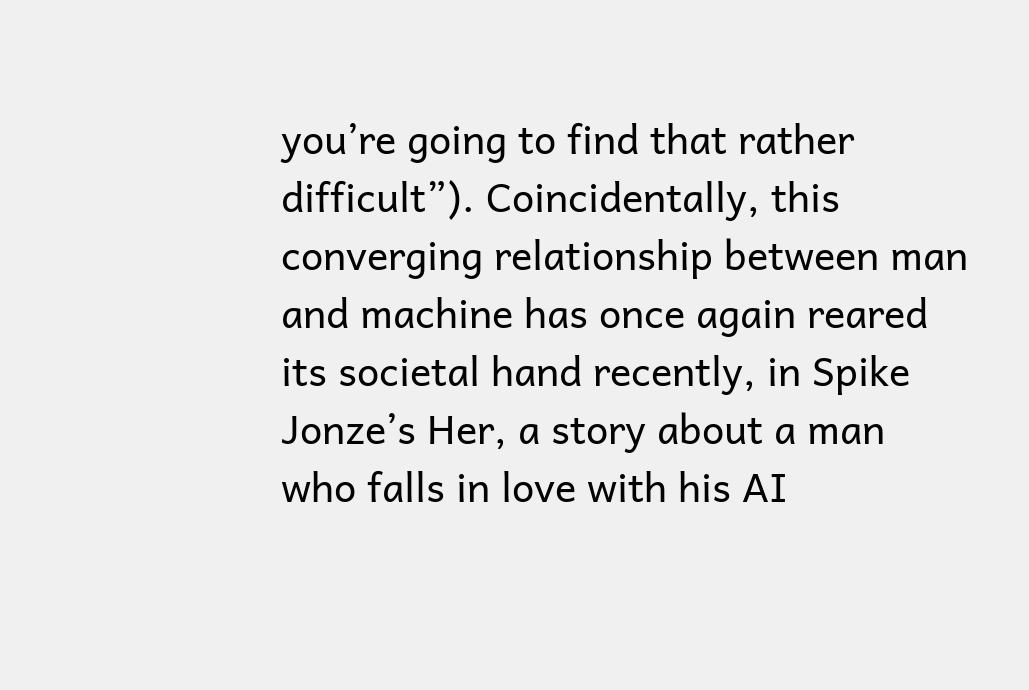you’re going to find that rather difficult”). Coincidentally, this converging relationship between man and machine has once again reared its societal hand recently, in Spike Jonze’s Her, a story about a man who falls in love with his AI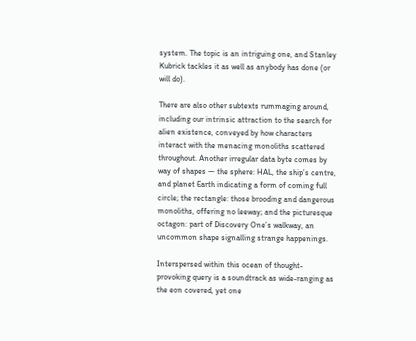system. The topic is an intriguing one, and Stanley Kubrick tackles it as well as anybody has done (or will do).

There are also other subtexts rummaging around, including our intrinsic attraction to the search for alien existence, conveyed by how characters interact with the menacing monoliths scattered throughout. Another irregular data byte comes by way of shapes — the sphere: HAL, the ship’s centre, and planet Earth indicating a form of coming full circle; the rectangle: those brooding and dangerous monoliths, offering no leeway; and the picturesque octagon: part of Discovery One’s walkway, an uncommon shape signalling strange happenings.

Interspersed within this ocean of thought-provoking query is a soundtrack as wide-ranging as the eon covered, yet one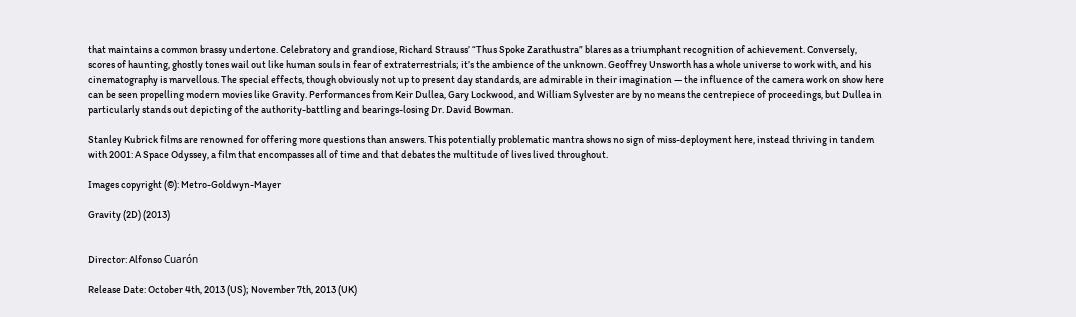that maintains a common brassy undertone. Celebratory and grandiose, Richard Strauss’ “Thus Spoke Zarathustra” blares as a triumphant recognition of achievement. Conversely, scores of haunting, ghostly tones wail out like human souls in fear of extraterrestrials; it’s the ambience of the unknown. Geoffrey Unsworth has a whole universe to work with, and his cinematography is marvellous. The special effects, though obviously not up to present day standards, are admirable in their imagination — the influence of the camera work on show here can be seen propelling modern movies like Gravity. Performances from Keir Dullea, Gary Lockwood, and William Sylvester are by no means the centrepiece of proceedings, but Dullea in particularly stands out depicting of the authority-battling and bearings-losing Dr. David Bowman.

Stanley Kubrick films are renowned for offering more questions than answers. This potentially problematic mantra shows no sign of miss-deployment here, instead thriving in tandem with 2001: A Space Odyssey, a film that encompasses all of time and that debates the multitude of lives lived throughout.

Images copyright (©): Metro-Goldwyn-Mayer

Gravity (2D) (2013)


Director: Alfonso Cuarón

Release Date: October 4th, 2013 (US); November 7th, 2013 (UK)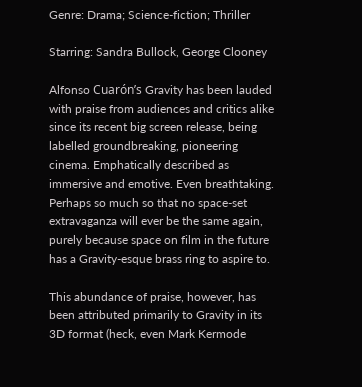Genre: Drama; Science-fiction; Thriller

Starring: Sandra Bullock, George Clooney

Alfonso Cuarón’s Gravity has been lauded with praise from audiences and critics alike since its recent big screen release, being labelled groundbreaking, pioneering cinema. Emphatically described as immersive and emotive. Even breathtaking. Perhaps so much so that no space-set extravaganza will ever be the same again, purely because space on film in the future has a Gravity-esque brass ring to aspire to.

This abundance of praise, however, has been attributed primarily to Gravity in its 3D format (heck, even Mark Kermode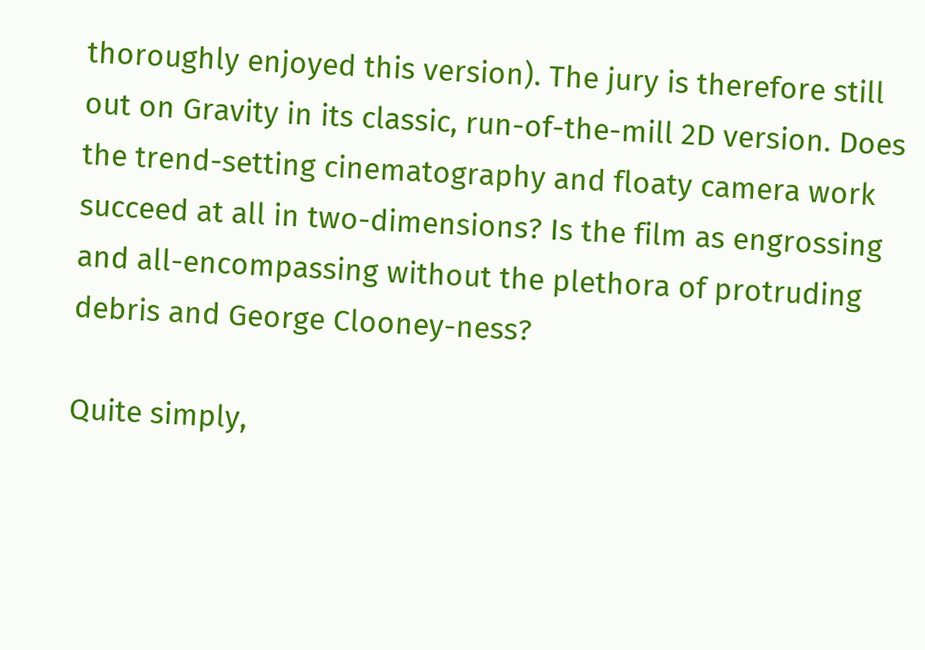thoroughly enjoyed this version). The jury is therefore still out on Gravity in its classic, run-of-the-mill 2D version. Does the trend-setting cinematography and floaty camera work succeed at all in two-dimensions? Is the film as engrossing and all-encompassing without the plethora of protruding debris and George Clooney-ness?

Quite simply,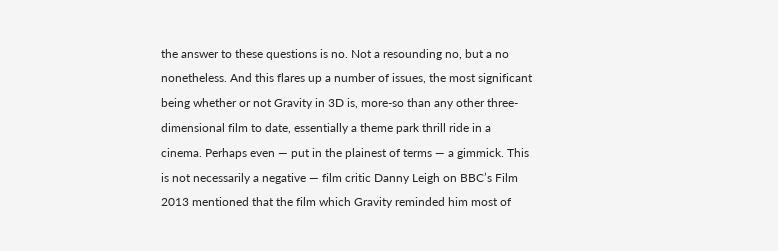the answer to these questions is no. Not a resounding no, but a no nonetheless. And this flares up a number of issues, the most significant being whether or not Gravity in 3D is, more-so than any other three-dimensional film to date, essentially a theme park thrill ride in a cinema. Perhaps even — put in the plainest of terms — a gimmick. This is not necessarily a negative — film critic Danny Leigh on BBC’s Film 2013 mentioned that the film which Gravity reminded him most of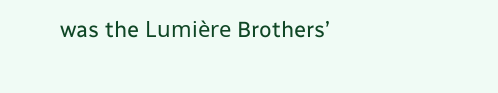was the Lumière Brothers’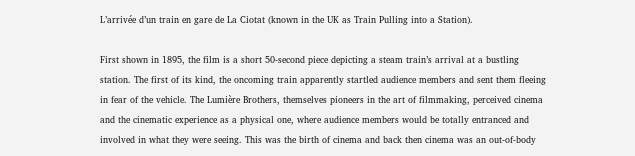L’arrivée d’un train en gare de La Ciotat (known in the UK as Train Pulling into a Station).

First shown in 1895, the film is a short 50-second piece depicting a steam train’s arrival at a bustling station. The first of its kind, the oncoming train apparently startled audience members and sent them fleeing in fear of the vehicle. The Lumière Brothers, themselves pioneers in the art of filmmaking, perceived cinema and the cinematic experience as a physical one, where audience members would be totally entranced and involved in what they were seeing. This was the birth of cinema and back then cinema was an out-of-body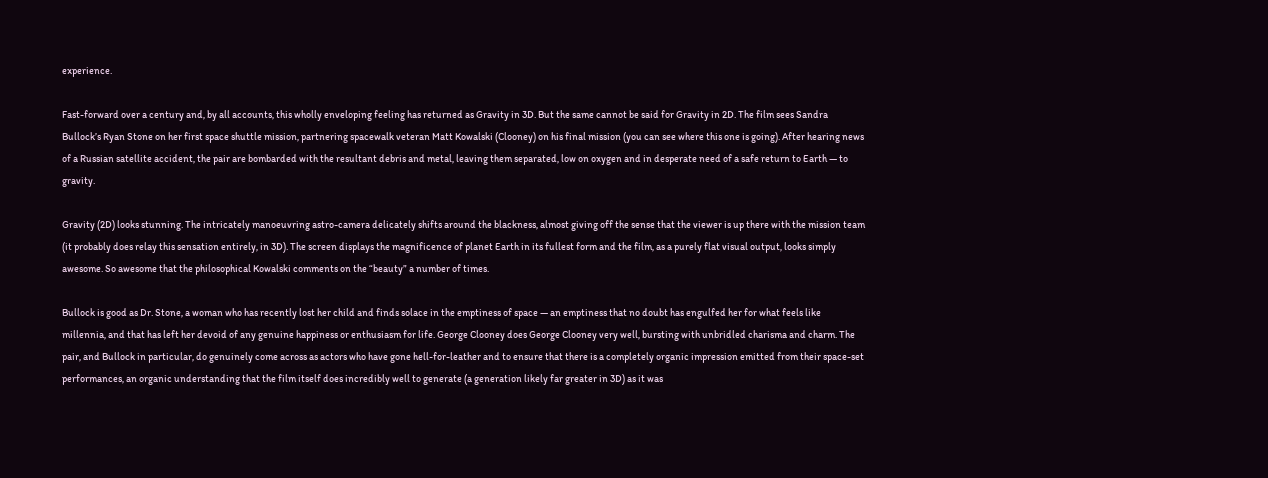experience.

Fast-forward over a century and, by all accounts, this wholly enveloping feeling has returned as Gravity in 3D. But the same cannot be said for Gravity in 2D. The film sees Sandra Bullock’s Ryan Stone on her first space shuttle mission, partnering spacewalk veteran Matt Kowalski (Clooney) on his final mission (you can see where this one is going). After hearing news of a Russian satellite accident, the pair are bombarded with the resultant debris and metal, leaving them separated, low on oxygen and in desperate need of a safe return to Earth — to gravity.

Gravity (2D) looks stunning. The intricately manoeuvring astro-camera delicately shifts around the blackness, almost giving off the sense that the viewer is up there with the mission team (it probably does relay this sensation entirely, in 3D). The screen displays the magnificence of planet Earth in its fullest form and the film, as a purely flat visual output, looks simply awesome. So awesome that the philosophical Kowalski comments on the “beauty” a number of times.

Bullock is good as Dr. Stone, a woman who has recently lost her child and finds solace in the emptiness of space — an emptiness that no doubt has engulfed her for what feels like millennia, and that has left her devoid of any genuine happiness or enthusiasm for life. George Clooney does George Clooney very well, bursting with unbridled charisma and charm. The pair, and Bullock in particular, do genuinely come across as actors who have gone hell-for-leather and to ensure that there is a completely organic impression emitted from their space-set performances, an organic understanding that the film itself does incredibly well to generate (a generation likely far greater in 3D) as it was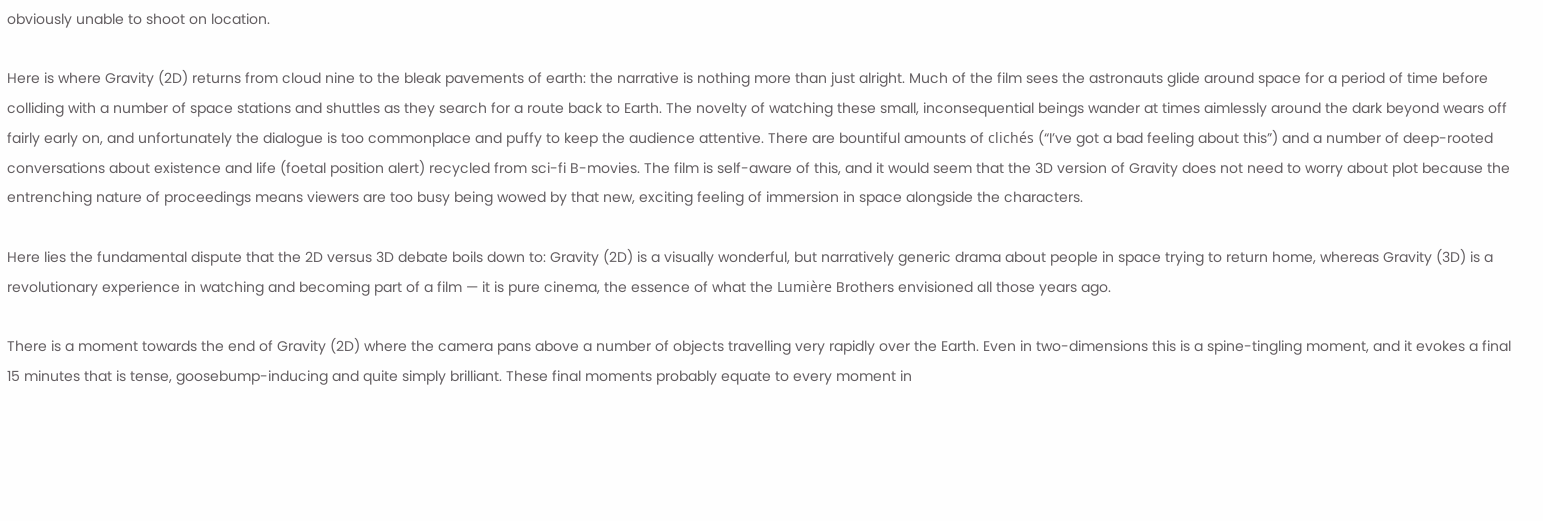obviously unable to shoot on location.

Here is where Gravity (2D) returns from cloud nine to the bleak pavements of earth: the narrative is nothing more than just alright. Much of the film sees the astronauts glide around space for a period of time before colliding with a number of space stations and shuttles as they search for a route back to Earth. The novelty of watching these small, inconsequential beings wander at times aimlessly around the dark beyond wears off fairly early on, and unfortunately the dialogue is too commonplace and puffy to keep the audience attentive. There are bountiful amounts of clichés (“I’ve got a bad feeling about this”) and a number of deep-rooted conversations about existence and life (foetal position alert) recycled from sci-fi B-movies. The film is self-aware of this, and it would seem that the 3D version of Gravity does not need to worry about plot because the entrenching nature of proceedings means viewers are too busy being wowed by that new, exciting feeling of immersion in space alongside the characters.

Here lies the fundamental dispute that the 2D versus 3D debate boils down to: Gravity (2D) is a visually wonderful, but narratively generic drama about people in space trying to return home, whereas Gravity (3D) is a revolutionary experience in watching and becoming part of a film — it is pure cinema, the essence of what the Lumière Brothers envisioned all those years ago.

There is a moment towards the end of Gravity (2D) where the camera pans above a number of objects travelling very rapidly over the Earth. Even in two-dimensions this is a spine-tingling moment, and it evokes a final 15 minutes that is tense, goosebump-inducing and quite simply brilliant. These final moments probably equate to every moment in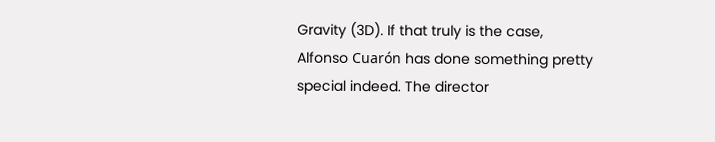Gravity (3D). If that truly is the case, Alfonso Cuarón has done something pretty special indeed. The director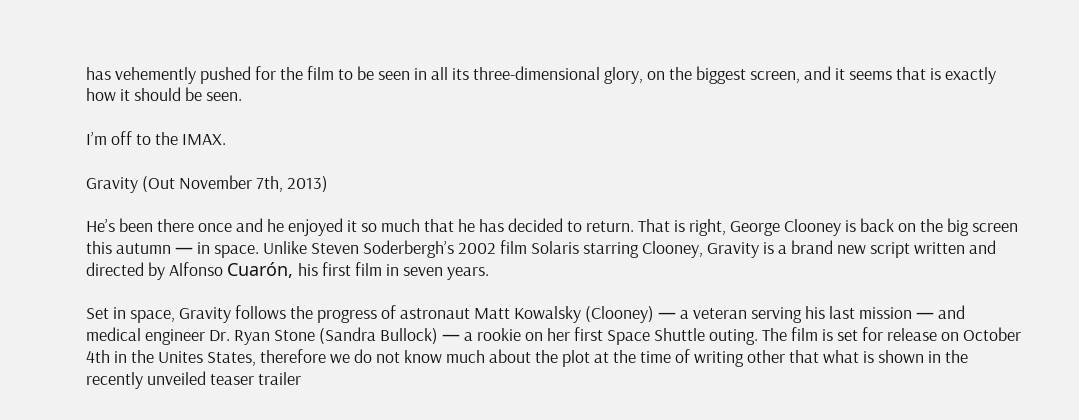has vehemently pushed for the film to be seen in all its three-dimensional glory, on the biggest screen, and it seems that is exactly how it should be seen.

I’m off to the IMAX.

Gravity (Out November 7th, 2013)

He’s been there once and he enjoyed it so much that he has decided to return. That is right, George Clooney is back on the big screen this autumn — in space. Unlike Steven Soderbergh’s 2002 film Solaris starring Clooney, Gravity is a brand new script written and directed by Alfonso Cuarón, his first film in seven years.

Set in space, Gravity follows the progress of astronaut Matt Kowalsky (Clooney) — a veteran serving his last mission — and medical engineer Dr. Ryan Stone (Sandra Bullock) — a rookie on her first Space Shuttle outing. The film is set for release on October 4th in the Unites States, therefore we do not know much about the plot at the time of writing other that what is shown in the recently unveiled teaser trailer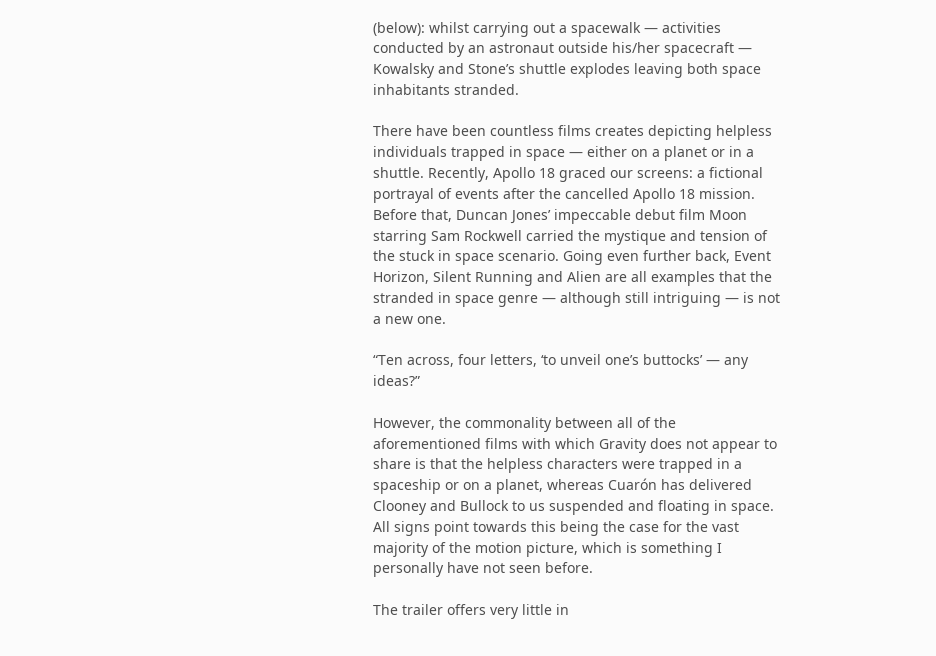(below): whilst carrying out a spacewalk — activities conducted by an astronaut outside his/her spacecraft — Kowalsky and Stone’s shuttle explodes leaving both space inhabitants stranded.

There have been countless films creates depicting helpless individuals trapped in space — either on a planet or in a shuttle. Recently, Apollo 18 graced our screens: a fictional portrayal of events after the cancelled Apollo 18 mission. Before that, Duncan Jones’ impeccable debut film Moon starring Sam Rockwell carried the mystique and tension of the stuck in space scenario. Going even further back, Event Horizon, Silent Running and Alien are all examples that the stranded in space genre — although still intriguing — is not a new one.

“Ten across, four letters, ‘to unveil one’s buttocks’ — any ideas?”

However, the commonality between all of the aforementioned films with which Gravity does not appear to share is that the helpless characters were trapped in a spaceship or on a planet, whereas Cuarón has delivered Clooney and Bullock to us suspended and floating in space. All signs point towards this being the case for the vast majority of the motion picture, which is something I personally have not seen before.

The trailer offers very little in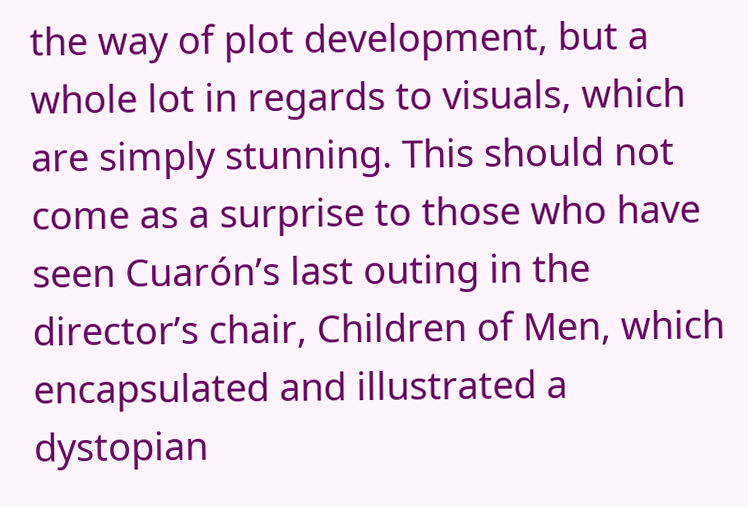the way of plot development, but a whole lot in regards to visuals, which are simply stunning. This should not come as a surprise to those who have seen Cuarón’s last outing in the director’s chair, Children of Men, which encapsulated and illustrated a dystopian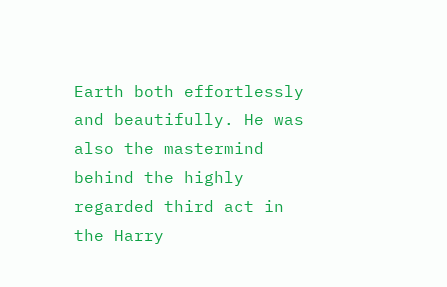Earth both effortlessly and beautifully. He was also the mastermind behind the highly regarded third act in the Harry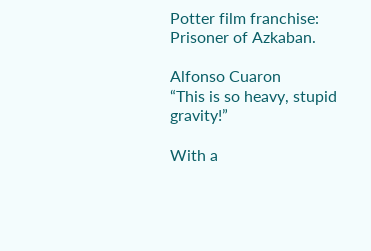Potter film franchise: Prisoner of Azkaban.

Alfonso Cuaron
“This is so heavy, stupid gravity!”

With a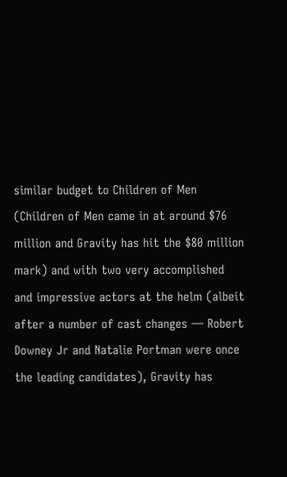similar budget to Children of Men (Children of Men came in at around $76 million and Gravity has hit the $80 million mark) and with two very accomplished and impressive actors at the helm (albeit after a number of cast changes — Robert Downey Jr and Natalie Portman were once the leading candidates), Gravity has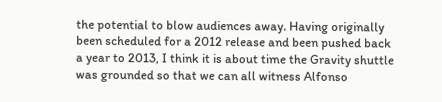the potential to blow audiences away. Having originally been scheduled for a 2012 release and been pushed back a year to 2013, I think it is about time the Gravity shuttle was grounded so that we can all witness Alfonso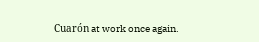Cuarón at work once again.